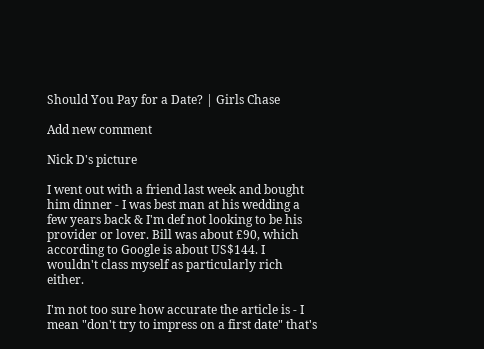Should You Pay for a Date? | Girls Chase

Add new comment

Nick D's picture

I went out with a friend last week and bought him dinner - I was best man at his wedding a few years back & I'm def not looking to be his provider or lover. Bill was about £90, which according to Google is about US$144. I wouldn't class myself as particularly rich either.

I'm not too sure how accurate the article is - I mean "don't try to impress on a first date" that's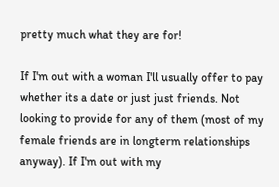pretty much what they are for!

If I'm out with a woman I'll usually offer to pay whether its a date or just just friends. Not looking to provide for any of them (most of my female friends are in longterm relationships anyway). If I'm out with my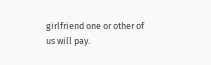girlfriend one or other of us will pay.